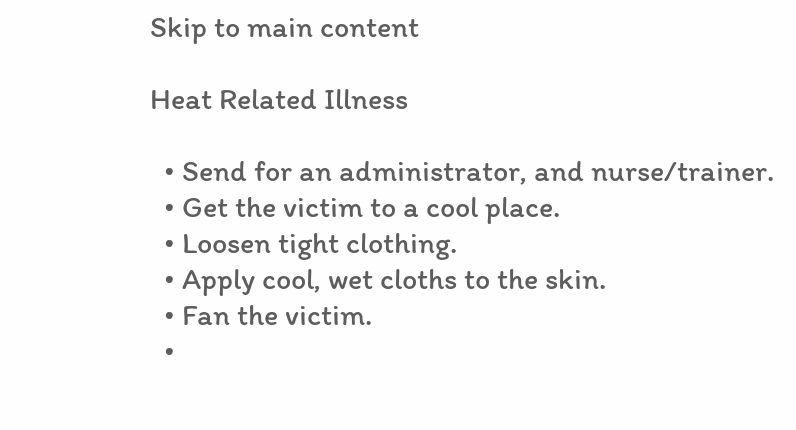Skip to main content

Heat Related Illness

  • Send for an administrator, and nurse/trainer.
  • Get the victim to a cool place.
  • Loosen tight clothing.
  • Apply cool, wet cloths to the skin.
  • Fan the victim.
  •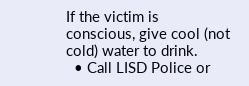If the victim is conscious, give cool (not cold) water to drink.
  • Call LISD Police or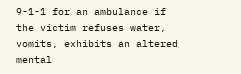9-1-1 for an ambulance if the victim refuses water, vomits, exhibits an altered mental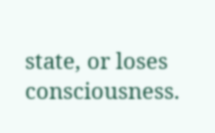state, or loses consciousness.